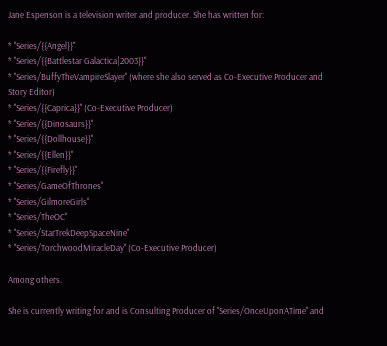Jane Espenson is a television writer and producer. She has written for:

* ''Series/{{Angel}}''
* ''Series/{{Battlestar Galactica|2003}}''
* ''Series/BuffyTheVampireSlayer'' (where she also served as Co-Executive Producer and Story Editor)
* ''Series/{{Caprica}}'' (Co-Executive Producer)
* ''Series/{{Dinosaurs}}''
* ''Series/{{Dollhouse}}''
* ''Series/{{Ellen}}''
* ''Series/{{Firefly}}''
* ''Series/GameOfThrones''
* ''Series/GilmoreGirls''
* ''Series/TheOC''
* ''Series/StarTrekDeepSpaceNine''
* ''Series/TorchwoodMiracleDay'' (Co-Executive Producer)

Among others.

She is currently writing for and is Consulting Producer of ''Series/OnceUponATime'' and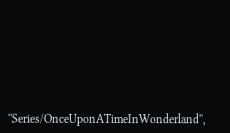''Series/OnceUponATimeInWonderland'',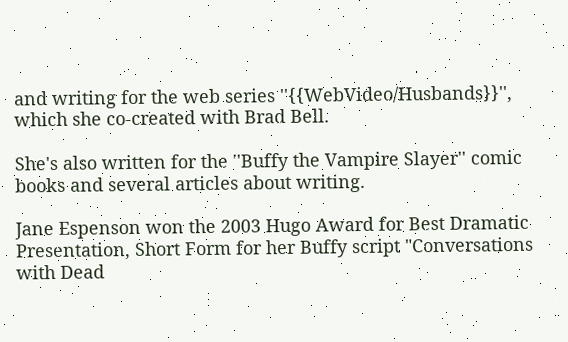and writing for the web series ''{{WebVideo/Husbands}}'', which she co-created with Brad Bell.

She's also written for the ''Buffy the Vampire Slayer'' comic books and several articles about writing.

Jane Espenson won the 2003 Hugo Award for Best Dramatic Presentation, Short Form for her Buffy script "Conversations with Dead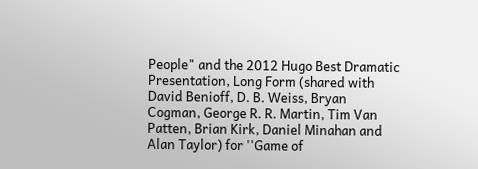People" and the 2012 Hugo Best Dramatic Presentation, Long Form (shared with David Benioff, D. B. Weiss, Bryan Cogman, George R. R. Martin, Tim Van Patten, Brian Kirk, Daniel Minahan and Alan Taylor) for ''Game of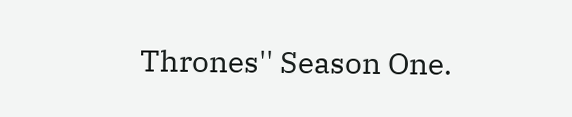Thrones'' Season One.